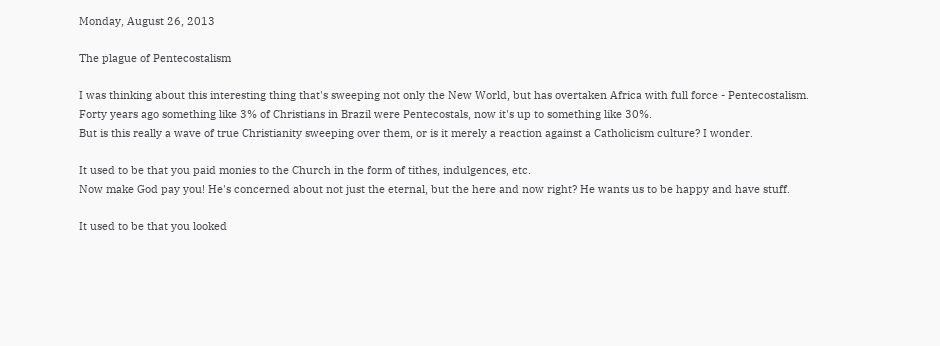Monday, August 26, 2013

The plague of Pentecostalism

I was thinking about this interesting thing that's sweeping not only the New World, but has overtaken Africa with full force - Pentecostalism.
Forty years ago something like 3% of Christians in Brazil were Pentecostals, now it's up to something like 30%.
But is this really a wave of true Christianity sweeping over them, or is it merely a reaction against a Catholicism culture? I wonder.

It used to be that you paid monies to the Church in the form of tithes, indulgences, etc.
Now make God pay you! He's concerned about not just the eternal, but the here and now right? He wants us to be happy and have stuff.

It used to be that you looked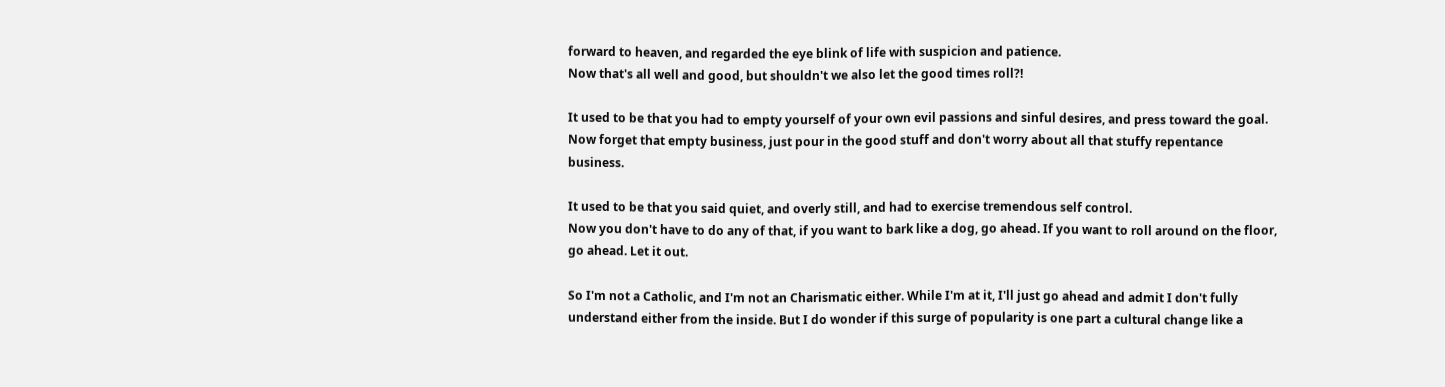forward to heaven, and regarded the eye blink of life with suspicion and patience.
Now that's all well and good, but shouldn't we also let the good times roll?!

It used to be that you had to empty yourself of your own evil passions and sinful desires, and press toward the goal.
Now forget that empty business, just pour in the good stuff and don't worry about all that stuffy repentance business.

It used to be that you said quiet, and overly still, and had to exercise tremendous self control.
Now you don't have to do any of that, if you want to bark like a dog, go ahead. If you want to roll around on the floor, go ahead. Let it out.

So I'm not a Catholic, and I'm not an Charismatic either. While I'm at it, I'll just go ahead and admit I don't fully understand either from the inside. But I do wonder if this surge of popularity is one part a cultural change like a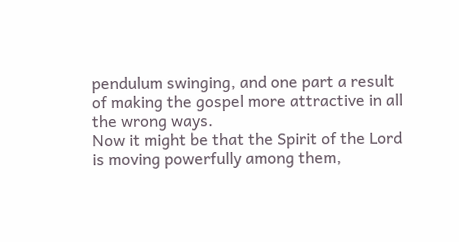pendulum swinging, and one part a result of making the gospel more attractive in all the wrong ways.
Now it might be that the Spirit of the Lord is moving powerfully among them,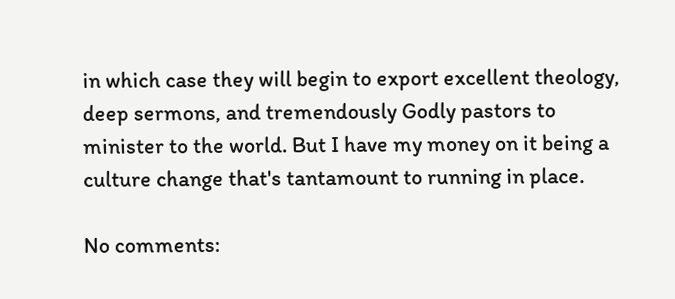in which case they will begin to export excellent theology, deep sermons, and tremendously Godly pastors to minister to the world. But I have my money on it being a culture change that's tantamount to running in place.

No comments: